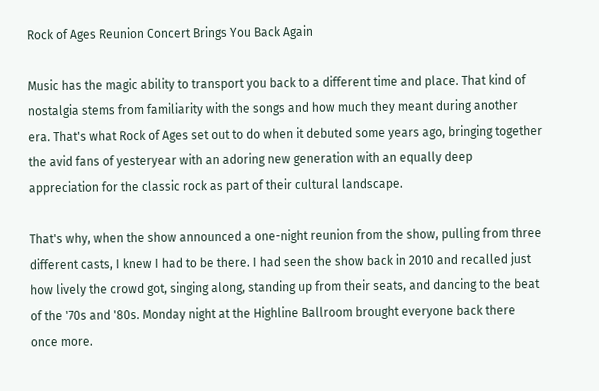Rock of Ages Reunion Concert Brings You Back Again

Music has the magic ability to transport you back to a different time and place. That kind of nostalgia stems from familiarity with the songs and how much they meant during another era. That's what Rock of Ages set out to do when it debuted some years ago, bringing together the avid fans of yesteryear with an adoring new generation with an equally deep appreciation for the classic rock as part of their cultural landscape.

That's why, when the show announced a one-night reunion from the show, pulling from three different casts, I knew I had to be there. I had seen the show back in 2010 and recalled just how lively the crowd got, singing along, standing up from their seats, and dancing to the beat of the '70s and '80s. Monday night at the Highline Ballroom brought everyone back there once more.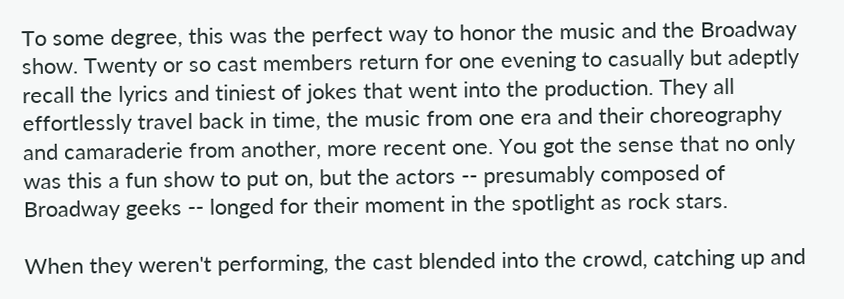To some degree, this was the perfect way to honor the music and the Broadway show. Twenty or so cast members return for one evening to casually but adeptly recall the lyrics and tiniest of jokes that went into the production. They all effortlessly travel back in time, the music from one era and their choreography and camaraderie from another, more recent one. You got the sense that no only was this a fun show to put on, but the actors -- presumably composed of Broadway geeks -- longed for their moment in the spotlight as rock stars.

When they weren't performing, the cast blended into the crowd, catching up and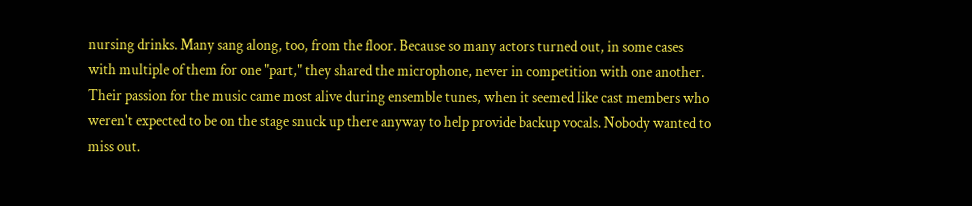nursing drinks. Many sang along, too, from the floor. Because so many actors turned out, in some cases with multiple of them for one "part," they shared the microphone, never in competition with one another. Their passion for the music came most alive during ensemble tunes, when it seemed like cast members who weren't expected to be on the stage snuck up there anyway to help provide backup vocals. Nobody wanted to miss out.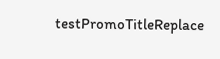testPromoTitleReplace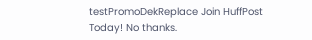testPromoDekReplace Join HuffPost Today! No thanks.